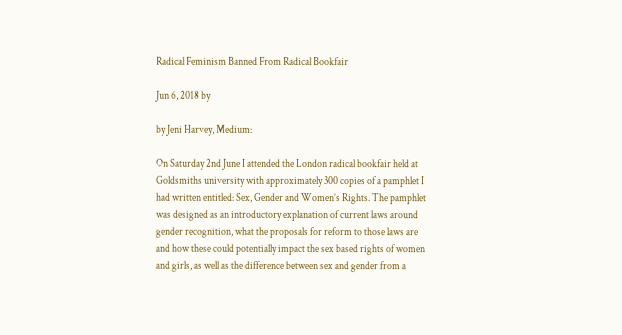Radical Feminism Banned From Radical Bookfair

Jun 6, 2018 by

by Jeni Harvey, Medium:

On Saturday 2nd June I attended the London radical bookfair held at Goldsmiths university with approximately 300 copies of a pamphlet I had written entitled: Sex, Gender and Women’s Rights. The pamphlet was designed as an introductory explanation of current laws around gender recognition, what the proposals for reform to those laws are and how these could potentially impact the sex based rights of women and girls, as well as the difference between sex and gender from a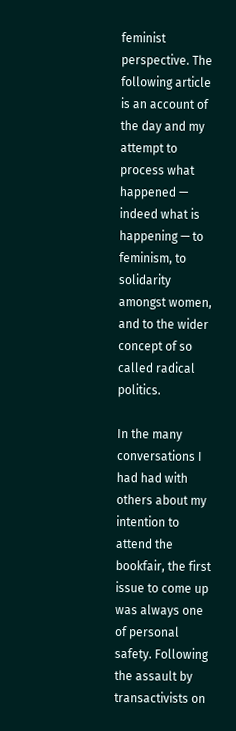feminist perspective. The following article is an account of the day and my attempt to process what happened — indeed what is happening — to feminism, to solidarity amongst women, and to the wider concept of so called radical politics.

In the many conversations I had had with others about my intention to attend the bookfair, the first issue to come up was always one of personal safety. Following the assault by transactivists on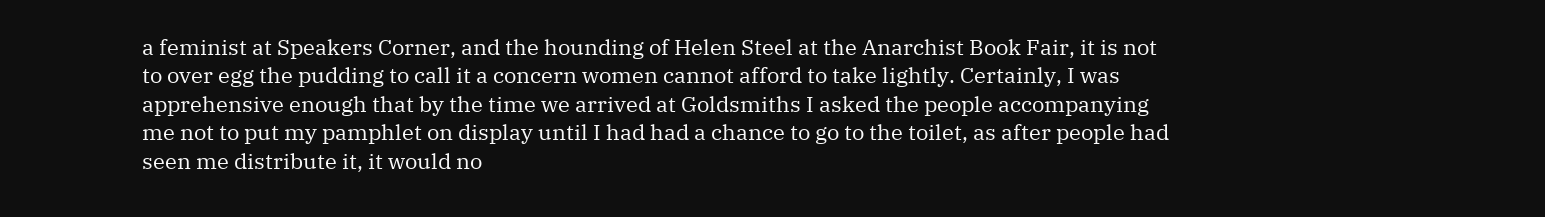a feminist at Speakers Corner, and the hounding of Helen Steel at the Anarchist Book Fair, it is not to over egg the pudding to call it a concern women cannot afford to take lightly. Certainly, I was apprehensive enough that by the time we arrived at Goldsmiths I asked the people accompanying me not to put my pamphlet on display until I had had a chance to go to the toilet, as after people had seen me distribute it, it would no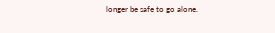longer be safe to go alone.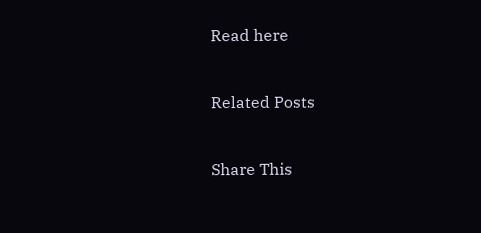Read here


Related Posts


Share This